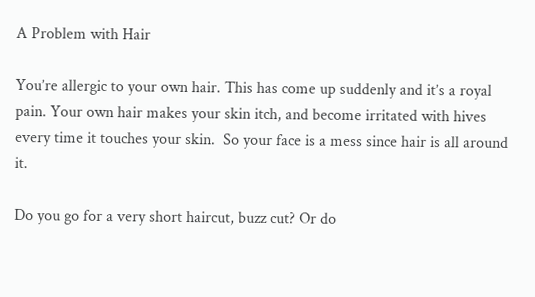A Problem with Hair

You’re allergic to your own hair. This has come up suddenly and it’s a royal pain. Your own hair makes your skin itch, and become irritated with hives every time it touches your skin.  So your face is a mess since hair is all around it.

Do you go for a very short haircut, buzz cut? Or do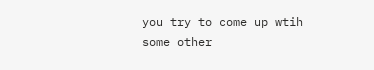you try to come up wtih some other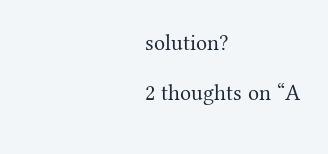solution?

2 thoughts on “A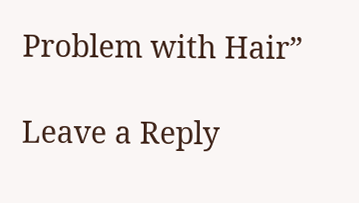Problem with Hair”

Leave a Reply